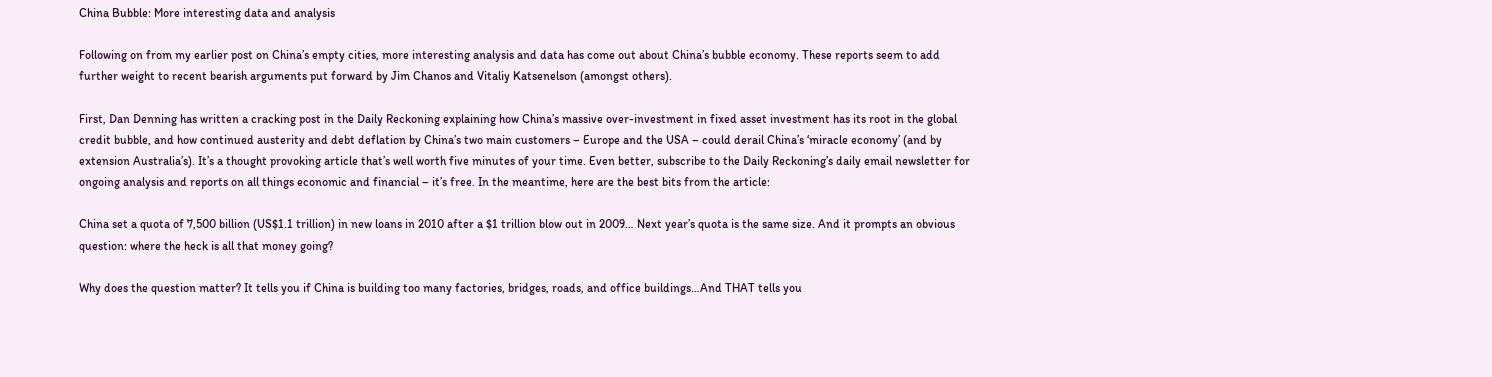China Bubble: More interesting data and analysis

Following on from my earlier post on China’s empty cities, more interesting analysis and data has come out about China’s bubble economy. These reports seem to add further weight to recent bearish arguments put forward by Jim Chanos and Vitaliy Katsenelson (amongst others).

First, Dan Denning has written a cracking post in the Daily Reckoning explaining how China’s massive over-investment in fixed asset investment has its root in the global credit bubble, and how continued austerity and debt deflation by China’s two main customers – Europe and the USA – could derail China’s ‘miracle economy’ (and by extension Australia’s). It’s a thought provoking article that’s well worth five minutes of your time. Even better, subscribe to the Daily Reckoning’s daily email newsletter for ongoing analysis and reports on all things economic and financial – it’s free. In the meantime, here are the best bits from the article:

China set a quota of 7,500 billion (US$1.1 trillion) in new loans in 2010 after a $1 trillion blow out in 2009… Next year’s quota is the same size. And it prompts an obvious question: where the heck is all that money going?

Why does the question matter? It tells you if China is building too many factories, bridges, roads, and office buildings…And THAT tells you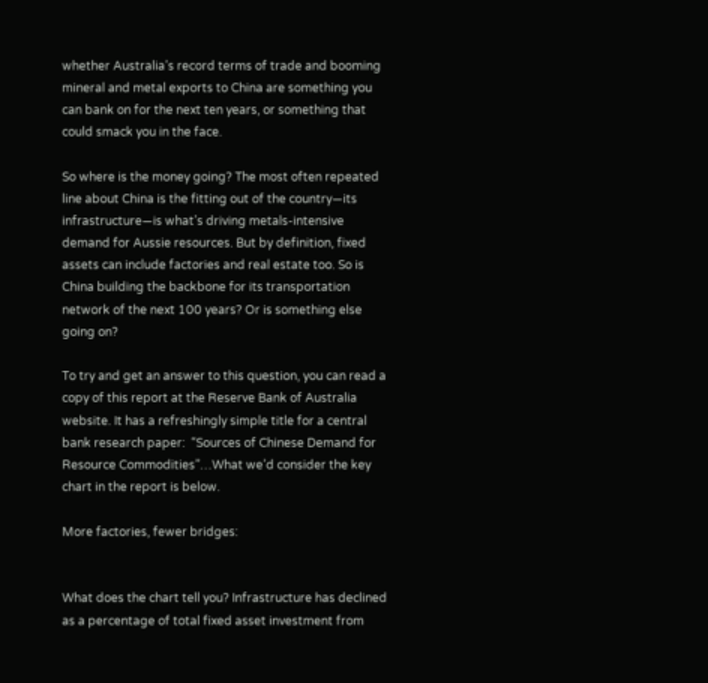whether Australia’s record terms of trade and booming mineral and metal exports to China are something you can bank on for the next ten years, or something that could smack you in the face.

So where is the money going? The most often repeated line about China is the fitting out of the country—its infrastructure—is what’s driving metals-intensive demand for Aussie resources. But by definition, fixed assets can include factories and real estate too. So is China building the backbone for its transportation network of the next 100 years? Or is something else going on?

To try and get an answer to this question, you can read a copy of this report at the Reserve Bank of Australia website. It has a refreshingly simple title for a central bank research paper:  “Sources of Chinese Demand for Resource Commodities”…What we’d consider the key chart in the report is below.

More factories, fewer bridges:


What does the chart tell you? Infrastructure has declined as a percentage of total fixed asset investment from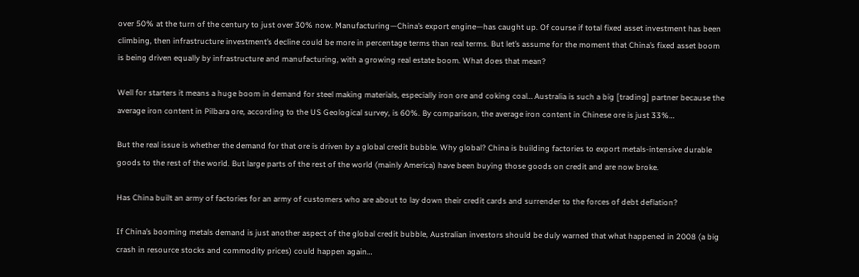over 50% at the turn of the century to just over 30% now. Manufacturing—China’s export engine—has caught up. Of course if total fixed asset investment has been climbing, then infrastructure investment’s decline could be more in percentage terms than real terms. But let’s assume for the moment that China’s fixed asset boom is being driven equally by infrastructure and manufacturing, with a growing real estate boom. What does that mean?

Well for starters it means a huge boom in demand for steel making materials, especially iron ore and coking coal… Australia is such a big [trading] partner because the average iron content in Pilbara ore, according to the US Geological survey, is 60%. By comparison, the average iron content in Chinese ore is just 33%…

But the real issue is whether the demand for that ore is driven by a global credit bubble. Why global? China is building factories to export metals-intensive durable goods to the rest of the world. But large parts of the rest of the world (mainly America) have been buying those goods on credit and are now broke.

Has China built an army of factories for an army of customers who are about to lay down their credit cards and surrender to the forces of debt deflation?

If China’s booming metals demand is just another aspect of the global credit bubble, Australian investors should be duly warned that what happened in 2008 (a big crash in resource stocks and commodity prices) could happen again…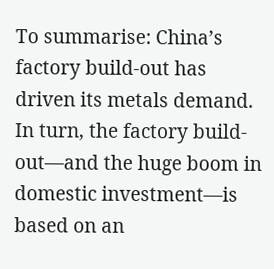To summarise: China’s factory build-out has driven its metals demand. In turn, the factory build-out—and the huge boom in domestic investment—is based on an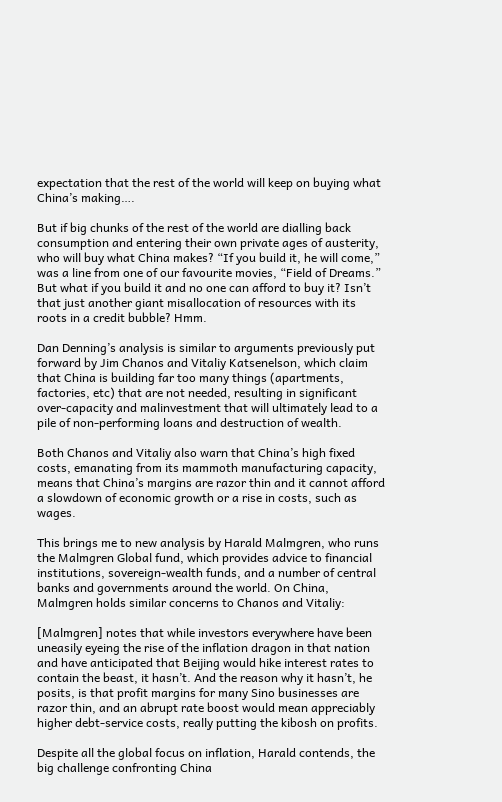expectation that the rest of the world will keep on buying what China’s making….

But if big chunks of the rest of the world are dialling back consumption and entering their own private ages of austerity, who will buy what China makes? “If you build it, he will come,” was a line from one of our favourite movies, “Field of Dreams.” But what if you build it and no one can afford to buy it? Isn’t that just another giant misallocation of resources with its roots in a credit bubble? Hmm.

Dan Denning’s analysis is similar to arguments previously put forward by Jim Chanos and Vitaliy Katsenelson, which claim that China is building far too many things (apartments, factories, etc) that are not needed, resulting in significant over-capacity and malinvestment that will ultimately lead to a pile of non-performing loans and destruction of wealth.

Both Chanos and Vitaliy also warn that China’s high fixed costs, emanating from its mammoth manufacturing capacity, means that China’s margins are razor thin and it cannot afford a slowdown of economic growth or a rise in costs, such as wages.

This brings me to new analysis by Harald Malmgren, who runs the Malmgren Global fund, which provides advice to financial institutions, sovereign-wealth funds, and a number of central banks and governments around the world. On China, Malmgren holds similar concerns to Chanos and Vitaliy:

[Malmgren] notes that while investors everywhere have been uneasily eyeing the rise of the inflation dragon in that nation and have anticipated that Beijing would hike interest rates to contain the beast, it hasn’t. And the reason why it hasn’t, he posits, is that profit margins for many Sino businesses are razor thin, and an abrupt rate boost would mean appreciably higher debt-service costs, really putting the kibosh on profits.

Despite all the global focus on inflation, Harald contends, the big challenge confronting China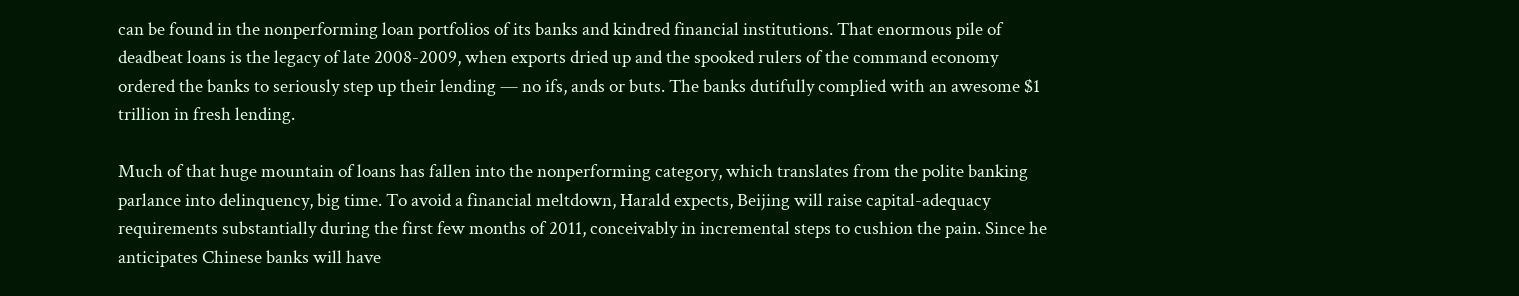can be found in the nonperforming loan portfolios of its banks and kindred financial institutions. That enormous pile of deadbeat loans is the legacy of late 2008-2009, when exports dried up and the spooked rulers of the command economy ordered the banks to seriously step up their lending — no ifs, ands or buts. The banks dutifully complied with an awesome $1 trillion in fresh lending.

Much of that huge mountain of loans has fallen into the nonperforming category, which translates from the polite banking parlance into delinquency, big time. To avoid a financial meltdown, Harald expects, Beijing will raise capital-adequacy requirements substantially during the first few months of 2011, conceivably in incremental steps to cushion the pain. Since he anticipates Chinese banks will have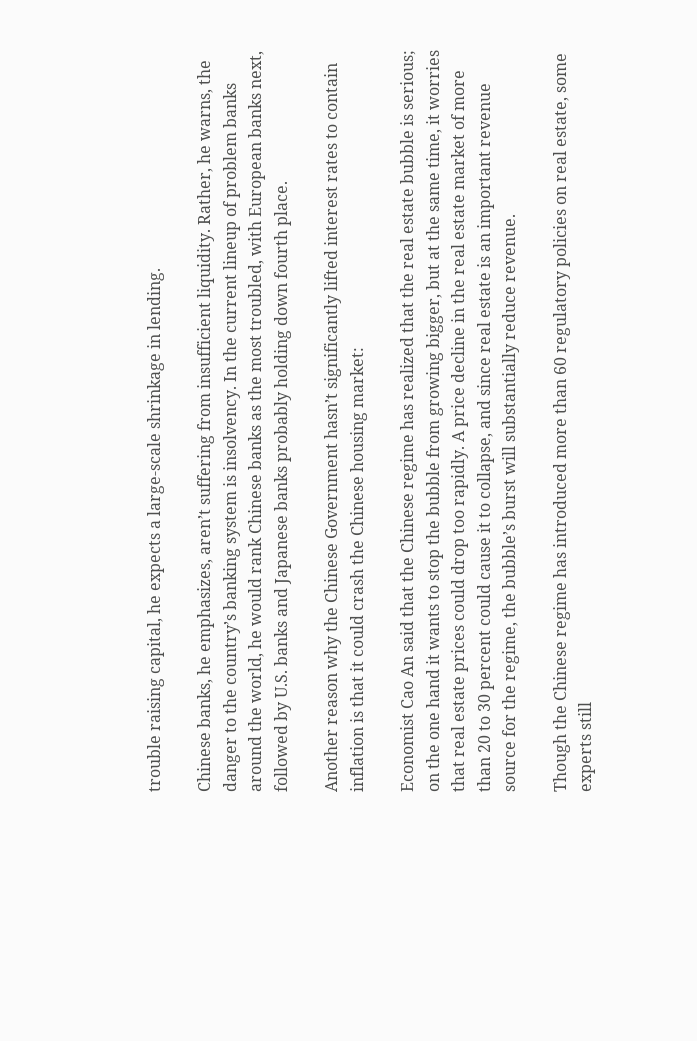trouble raising capital, he expects a large-scale shrinkage in lending.

Chinese banks, he emphasizes, aren’t suffering from insufficient liquidity. Rather, he warns, the danger to the country’s banking system is insolvency. In the current lineup of problem banks around the world, he would rank Chinese banks as the most troubled, with European banks next, followed by U.S. banks and Japanese banks probably holding down fourth place.

Another reason why the Chinese Government hasn’t significantly lifted interest rates to contain inflation is that it could crash the Chinese housing market:

Economist Cao An said that the Chinese regime has realized that the real estate bubble is serious; on the one hand it wants to stop the bubble from growing bigger, but at the same time, it worries that real estate prices could drop too rapidly. A price decline in the real estate market of more than 20 to 30 percent could cause it to collapse, and since real estate is an important revenue source for the regime, the bubble’s burst will substantially reduce revenue.

Though the Chinese regime has introduced more than 60 regulatory policies on real estate, some experts still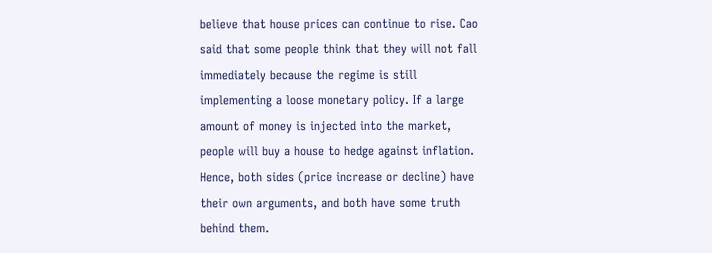believe that house prices can continue to rise. Cao said that some people think that they will not fall immediately because the regime is still implementing a loose monetary policy. If a large amount of money is injected into the market, people will buy a house to hedge against inflation. Hence, both sides (price increase or decline) have their own arguments, and both have some truth behind them.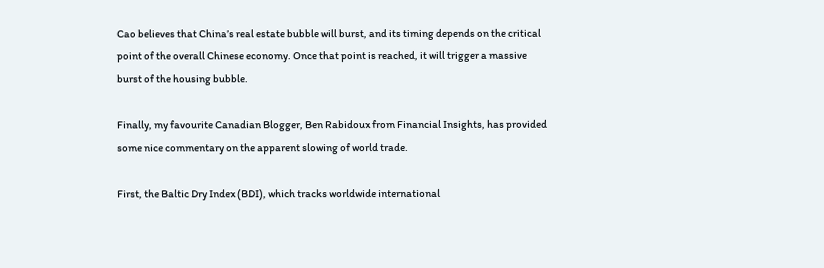Cao believes that China’s real estate bubble will burst, and its timing depends on the critical point of the overall Chinese economy. Once that point is reached, it will trigger a massive burst of the housing bubble.

Finally, my favourite Canadian Blogger, Ben Rabidoux from Financial Insights, has provided some nice commentary on the apparent slowing of world trade.

First, the Baltic Dry Index (BDI), which tracks worldwide international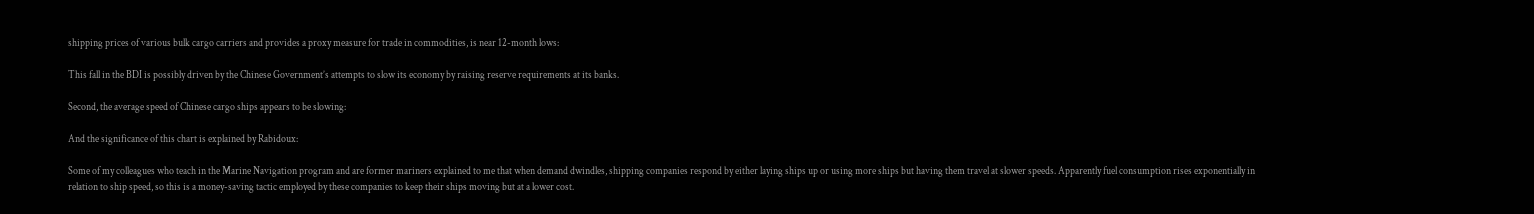shipping prices of various bulk cargo carriers and provides a proxy measure for trade in commodities, is near 12-month lows:

This fall in the BDI is possibly driven by the Chinese Government’s attempts to slow its economy by raising reserve requirements at its banks.

Second, the average speed of Chinese cargo ships appears to be slowing:

And the significance of this chart is explained by Rabidoux:

Some of my colleagues who teach in the Marine Navigation program and are former mariners explained to me that when demand dwindles, shipping companies respond by either laying ships up or using more ships but having them travel at slower speeds. Apparently fuel consumption rises exponentially in relation to ship speed, so this is a money-saving tactic employed by these companies to keep their ships moving but at a lower cost.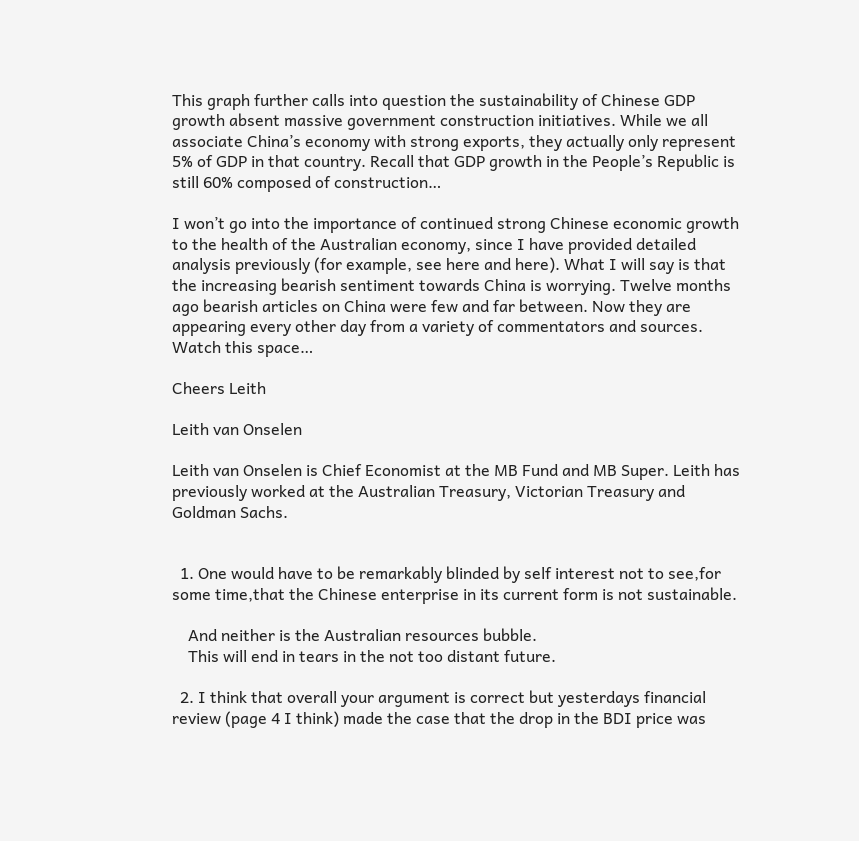This graph further calls into question the sustainability of Chinese GDP growth absent massive government construction initiatives. While we all associate China’s economy with strong exports, they actually only represent 5% of GDP in that country. Recall that GDP growth in the People’s Republic is still 60% composed of construction…

I won’t go into the importance of continued strong Chinese economic growth to the health of the Australian economy, since I have provided detailed analysis previously (for example, see here and here). What I will say is that the increasing bearish sentiment towards China is worrying. Twelve months ago bearish articles on China were few and far between. Now they are appearing every other day from a variety of commentators and sources. Watch this space…

Cheers Leith

Leith van Onselen

Leith van Onselen is Chief Economist at the MB Fund and MB Super. Leith has previously worked at the Australian Treasury, Victorian Treasury and Goldman Sachs.


  1. One would have to be remarkably blinded by self interest not to see,for some time,that the Chinese enterprise in its current form is not sustainable.

    And neither is the Australian resources bubble.
    This will end in tears in the not too distant future.

  2. I think that overall your argument is correct but yesterdays financial review (page 4 I think) made the case that the drop in the BDI price was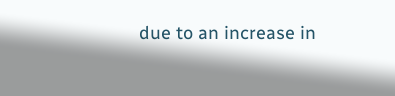due to an increase in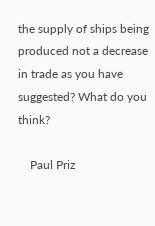the supply of ships being produced not a decrease in trade as you have suggested? What do you think?

    Paul Priz